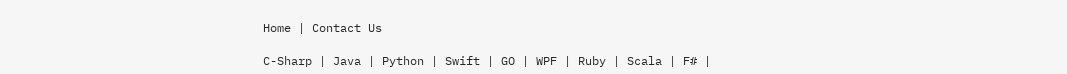Home | Contact Us

C-Sharp | Java | Python | Swift | GO | WPF | Ruby | Scala | F# |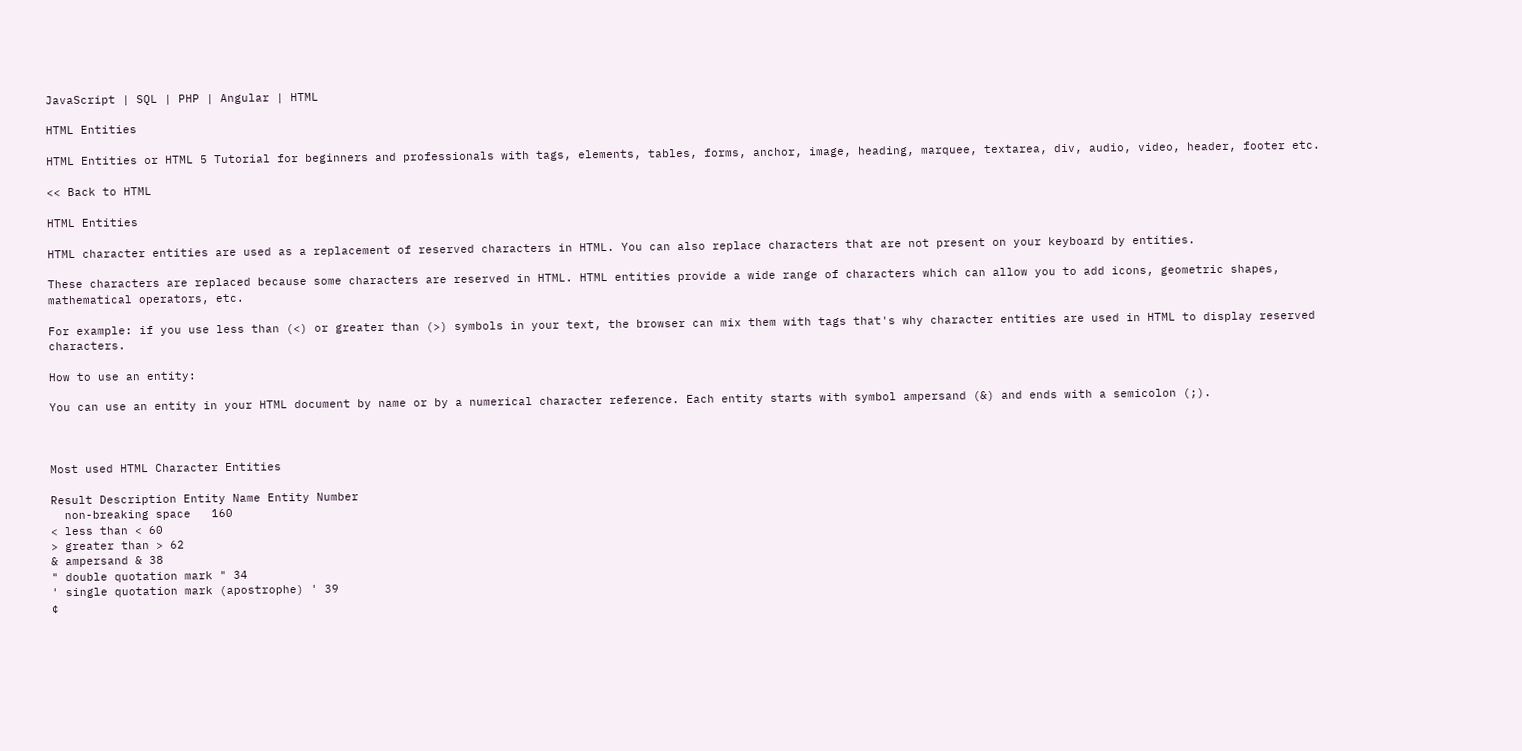JavaScript | SQL | PHP | Angular | HTML

HTML Entities

HTML Entities or HTML 5 Tutorial for beginners and professionals with tags, elements, tables, forms, anchor, image, heading, marquee, textarea, div, audio, video, header, footer etc.

<< Back to HTML

HTML Entities

HTML character entities are used as a replacement of reserved characters in HTML. You can also replace characters that are not present on your keyboard by entities.

These characters are replaced because some characters are reserved in HTML. HTML entities provide a wide range of characters which can allow you to add icons, geometric shapes, mathematical operators, etc.

For example: if you use less than (<) or greater than (>) symbols in your text, the browser can mix them with tags that's why character entities are used in HTML to display reserved characters.

How to use an entity:

You can use an entity in your HTML document by name or by a numerical character reference. Each entity starts with symbol ampersand (&) and ends with a semicolon (;).



Most used HTML Character Entities

Result Description Entity Name Entity Number
  non-breaking space   160
< less than < 60
> greater than > 62
& ampersand & 38
" double quotation mark " 34
' single quotation mark (apostrophe) ' 39
¢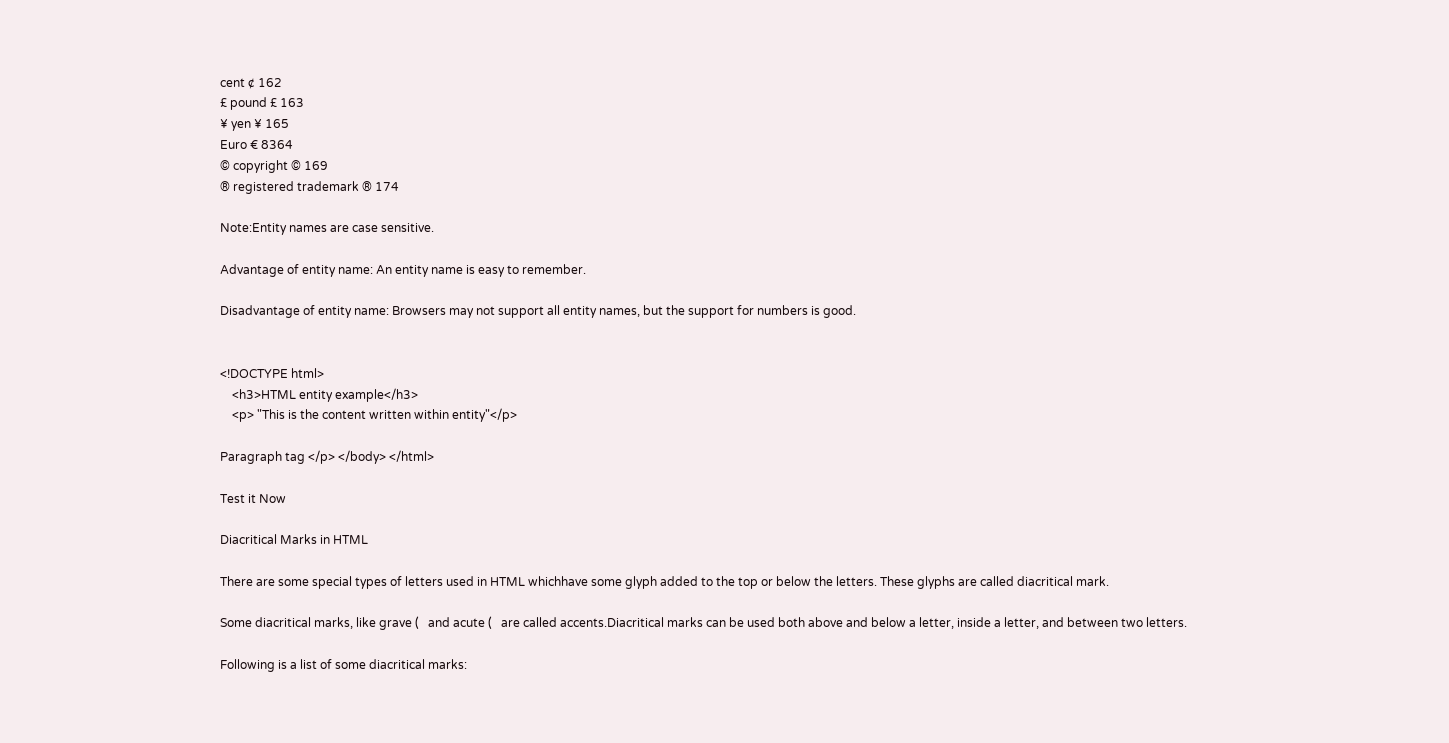cent ¢ 162
£ pound £ 163
¥ yen ¥ 165
Euro € 8364
© copyright © 169
® registered trademark ® 174

Note:Entity names are case sensitive.

Advantage of entity name: An entity name is easy to remember.

Disadvantage of entity name: Browsers may not support all entity names, but the support for numbers is good.


<!DOCTYPE html>
    <h3>HTML entity example</h3>
    <p> "This is the content written within entity"</p>

Paragraph tag </p> </body> </html>

Test it Now

Diacritical Marks in HTML

There are some special types of letters used in HTML whichhave some glyph added to the top or below the letters. These glyphs are called diacritical mark.

Some diacritical marks, like grave (   and acute (   are called accents.Diacritical marks can be used both above and below a letter, inside a letter, and between two letters.

Following is a list of some diacritical marks: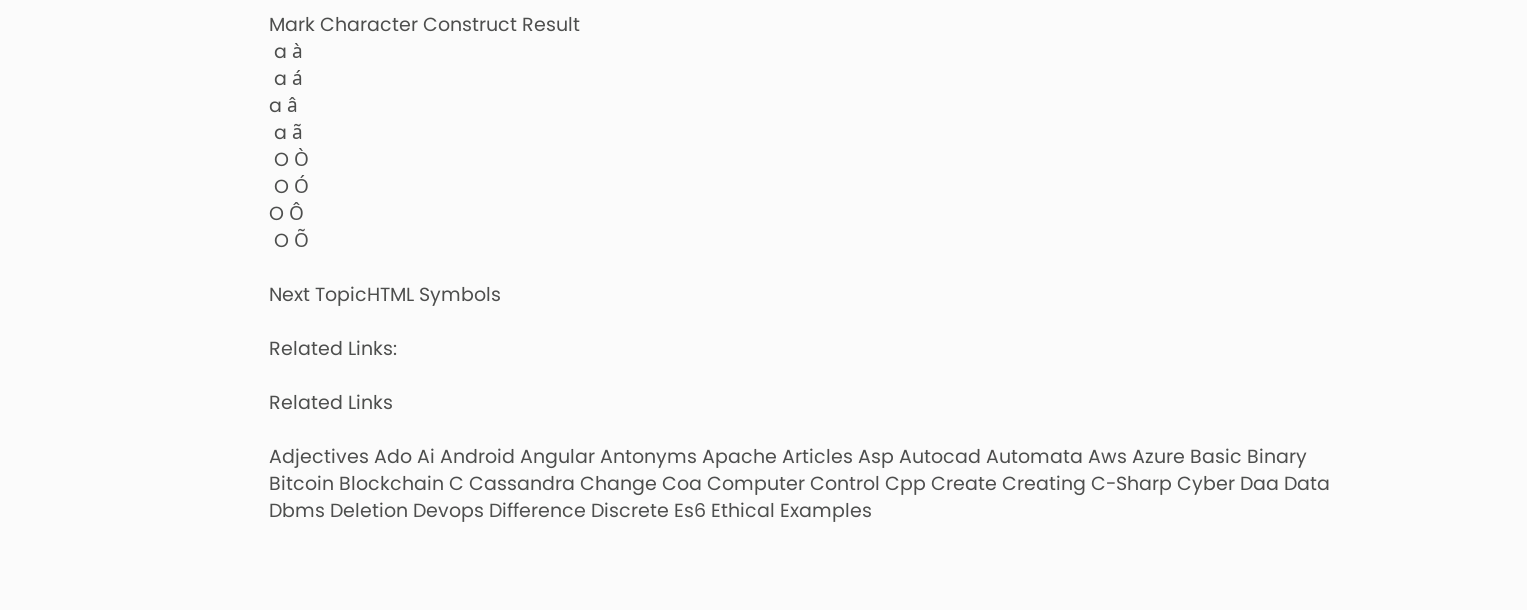Mark Character Construct Result
 a à
 a á
a â
 a ã
 O Ò
 O Ó
O Ô
 O Õ

Next TopicHTML Symbols

Related Links:

Related Links

Adjectives Ado Ai Android Angular Antonyms Apache Articles Asp Autocad Automata Aws Azure Basic Binary Bitcoin Blockchain C Cassandra Change Coa Computer Control Cpp Create Creating C-Sharp Cyber Daa Data Dbms Deletion Devops Difference Discrete Es6 Ethical Examples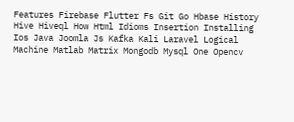Features Firebase Flutter Fs Git Go Hbase History Hive Hiveql How Html Idioms Insertion Installing Ios Java Joomla Js Kafka Kali Laravel Logical Machine Matlab Matrix Mongodb Mysql One Opencv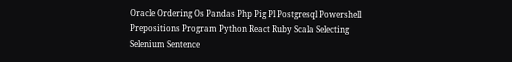Oracle Ordering Os Pandas Php Pig Pl Postgresql Powershell Prepositions Program Python React Ruby Scala Selecting Selenium Sentence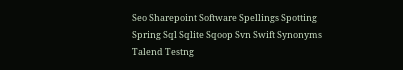Seo Sharepoint Software Spellings Spotting Spring Sql Sqlite Sqoop Svn Swift Synonyms Talend Testng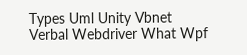Types Uml Unity Vbnet Verbal Webdriver What Wpf